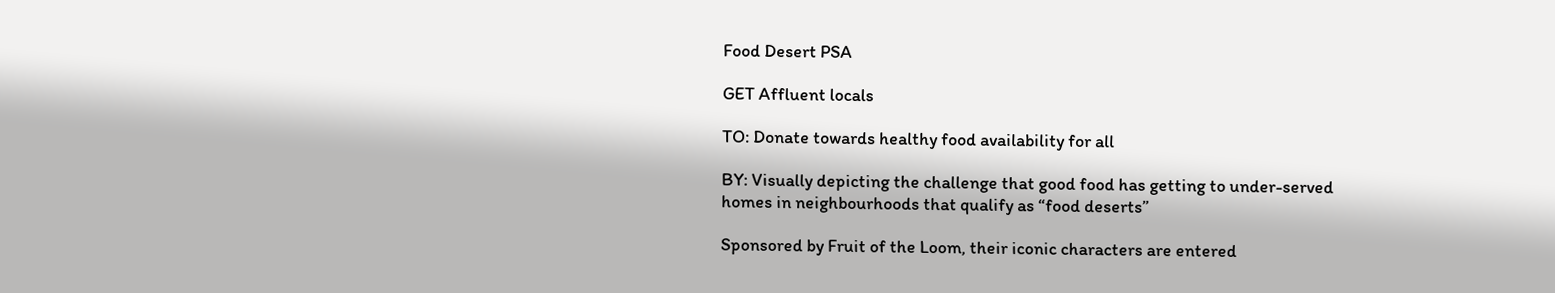Food Desert PSA

GET Affluent locals

TO: Donate towards healthy food availability for all

BY: Visually depicting the challenge that good food has getting to under-served homes in neighbourhoods that qualify as “food deserts”

Sponsored by Fruit of the Loom, their iconic characters are entered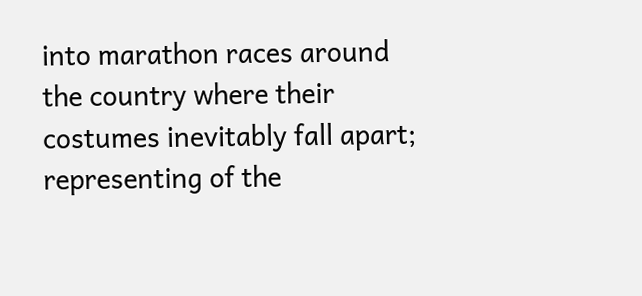into marathon races around the country where their costumes inevitably fall apart; representing of the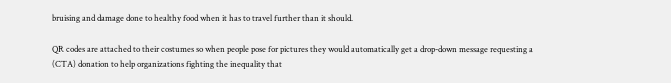bruising and damage done to healthy food when it has to travel further than it should.

QR codes are attached to their costumes so when people pose for pictures they would automatically get a drop-down message requesting a (CTA) donation to help organizations fighting the inequality that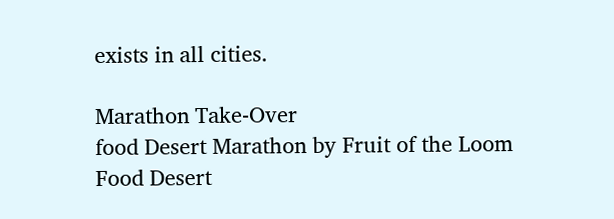exists in all cities.

Marathon Take-Over
food Desert Marathon by Fruit of the Loom
Food Desert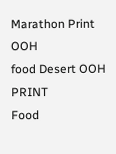Marathon Print OOH
food Desert OOH PRINT
Food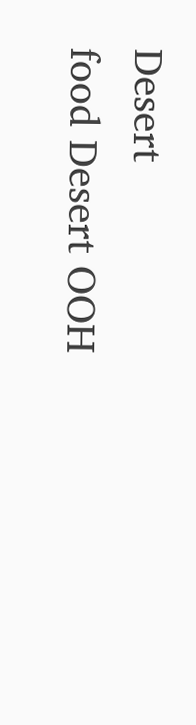Desert
food Desert OOH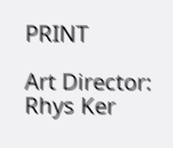PRINT

Art Director: Rhys Ker